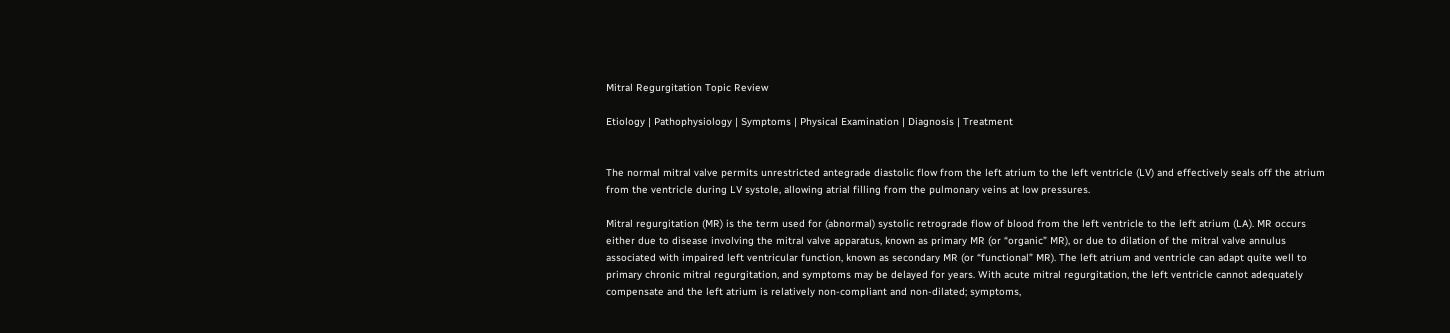Mitral Regurgitation Topic Review

Etiology | Pathophysiology | Symptoms | Physical Examination | Diagnosis | Treatment


The normal mitral valve permits unrestricted antegrade diastolic flow from the left atrium to the left ventricle (LV) and effectively seals off the atrium from the ventricle during LV systole, allowing atrial filling from the pulmonary veins at low pressures.

Mitral regurgitation (MR) is the term used for (abnormal) systolic retrograde flow of blood from the left ventricle to the left atrium (LA). MR occurs either due to disease involving the mitral valve apparatus, known as primary MR (or “organic” MR), or due to dilation of the mitral valve annulus associated with impaired left ventricular function, known as secondary MR (or “functional” MR). The left atrium and ventricle can adapt quite well to primary chronic mitral regurgitation, and symptoms may be delayed for years. With acute mitral regurgitation, the left ventricle cannot adequately compensate and the left atrium is relatively non-compliant and non-dilated; symptoms,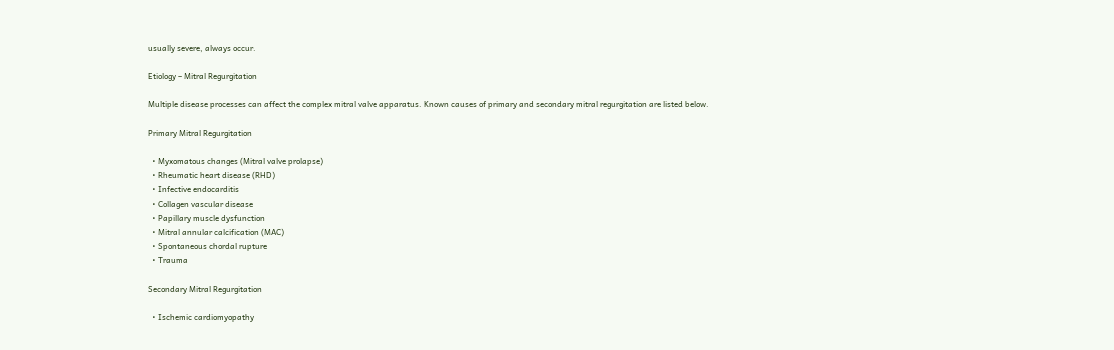usually severe, always occur.

Etiology – Mitral Regurgitation

Multiple disease processes can affect the complex mitral valve apparatus. Known causes of primary and secondary mitral regurgitation are listed below.

Primary Mitral Regurgitation

  • Myxomatous changes (Mitral valve prolapse)
  • Rheumatic heart disease (RHD)
  • Infective endocarditis
  • Collagen vascular disease
  • Papillary muscle dysfunction
  • Mitral annular calcification (MAC)
  • Spontaneous chordal rupture
  • Trauma

Secondary Mitral Regurgitation

  • Ischemic cardiomyopathy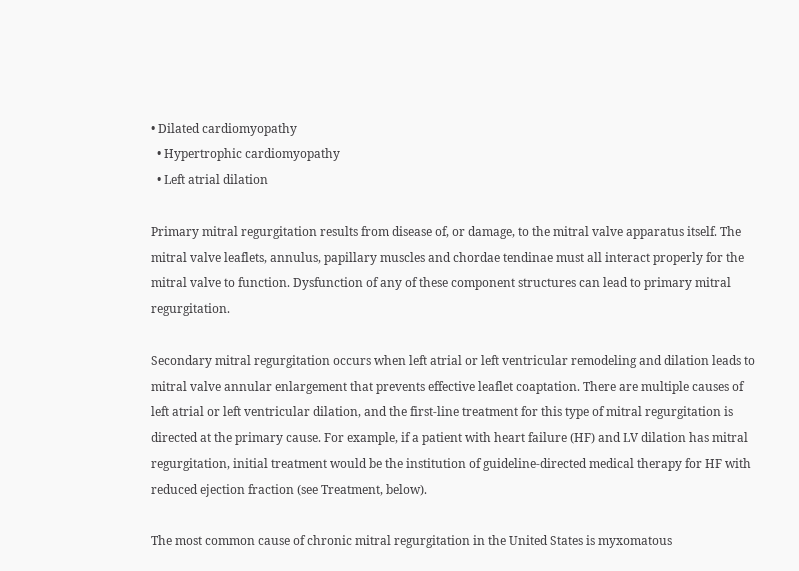• Dilated cardiomyopathy
  • Hypertrophic cardiomyopathy
  • Left atrial dilation

Primary mitral regurgitation results from disease of, or damage, to the mitral valve apparatus itself. The mitral valve leaflets, annulus, papillary muscles and chordae tendinae must all interact properly for the mitral valve to function. Dysfunction of any of these component structures can lead to primary mitral regurgitation.

Secondary mitral regurgitation occurs when left atrial or left ventricular remodeling and dilation leads to mitral valve annular enlargement that prevents effective leaflet coaptation. There are multiple causes of left atrial or left ventricular dilation, and the first-line treatment for this type of mitral regurgitation is directed at the primary cause. For example, if a patient with heart failure (HF) and LV dilation has mitral regurgitation, initial treatment would be the institution of guideline-directed medical therapy for HF with reduced ejection fraction (see Treatment, below).

The most common cause of chronic mitral regurgitation in the United States is myxomatous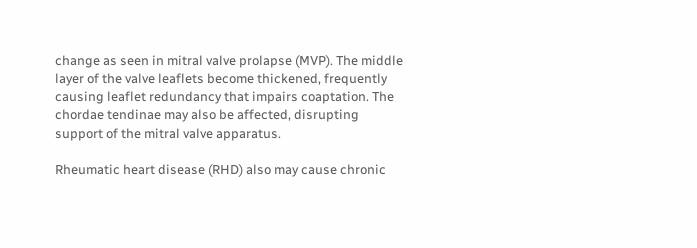change as seen in mitral valve prolapse (MVP). The middle layer of the valve leaflets become thickened, frequently causing leaflet redundancy that impairs coaptation. The chordae tendinae may also be affected, disrupting support of the mitral valve apparatus.

Rheumatic heart disease (RHD) also may cause chronic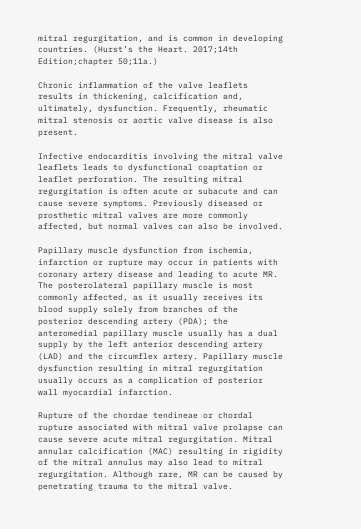mitral regurgitation, and is common in developing countries. (Hurst’s the Heart. 2017;14th Edition;chapter 50;11a.)

Chronic inflammation of the valve leaflets results in thickening, calcification and, ultimately, dysfunction. Frequently, rheumatic mitral stenosis or aortic valve disease is also present.

Infective endocarditis involving the mitral valve leaflets leads to dysfunctional coaptation or leaflet perforation. The resulting mitral regurgitation is often acute or subacute and can cause severe symptoms. Previously diseased or prosthetic mitral valves are more commonly affected, but normal valves can also be involved.

Papillary muscle dysfunction from ischemia, infarction or rupture may occur in patients with coronary artery disease and leading to acute MR. The posterolateral papillary muscle is most commonly affected, as it usually receives its blood supply solely from branches of the posterior descending artery (PDA); the anteromedial papillary muscle usually has a dual supply by the left anterior descending artery (LAD) and the circumflex artery. Papillary muscle dysfunction resulting in mitral regurgitation usually occurs as a complication of posterior wall myocardial infarction.

Rupture of the chordae tendineae or chordal rupture associated with mitral valve prolapse can cause severe acute mitral regurgitation. Mitral annular calcification (MAC) resulting in rigidity of the mitral annulus may also lead to mitral regurgitation. Although rare, MR can be caused by penetrating trauma to the mitral valve.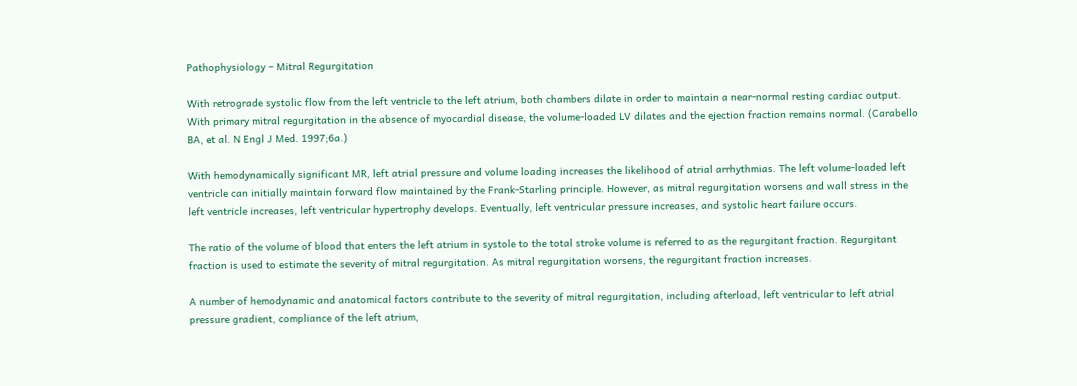Pathophysiology – Mitral Regurgitation

With retrograde systolic flow from the left ventricle to the left atrium, both chambers dilate in order to maintain a near-normal resting cardiac output. With primary mitral regurgitation in the absence of myocardial disease, the volume-loaded LV dilates and the ejection fraction remains normal. (Carabello BA, et al. N Engl J Med. 1997;6a.)

With hemodynamically significant MR, left atrial pressure and volume loading increases the likelihood of atrial arrhythmias. The left volume-loaded left ventricle can initially maintain forward flow maintained by the Frank-Starling principle. However, as mitral regurgitation worsens and wall stress in the left ventricle increases, left ventricular hypertrophy develops. Eventually, left ventricular pressure increases, and systolic heart failure occurs.

The ratio of the volume of blood that enters the left atrium in systole to the total stroke volume is referred to as the regurgitant fraction. Regurgitant fraction is used to estimate the severity of mitral regurgitation. As mitral regurgitation worsens, the regurgitant fraction increases.

A number of hemodynamic and anatomical factors contribute to the severity of mitral regurgitation, including afterload, left ventricular to left atrial pressure gradient, compliance of the left atrium,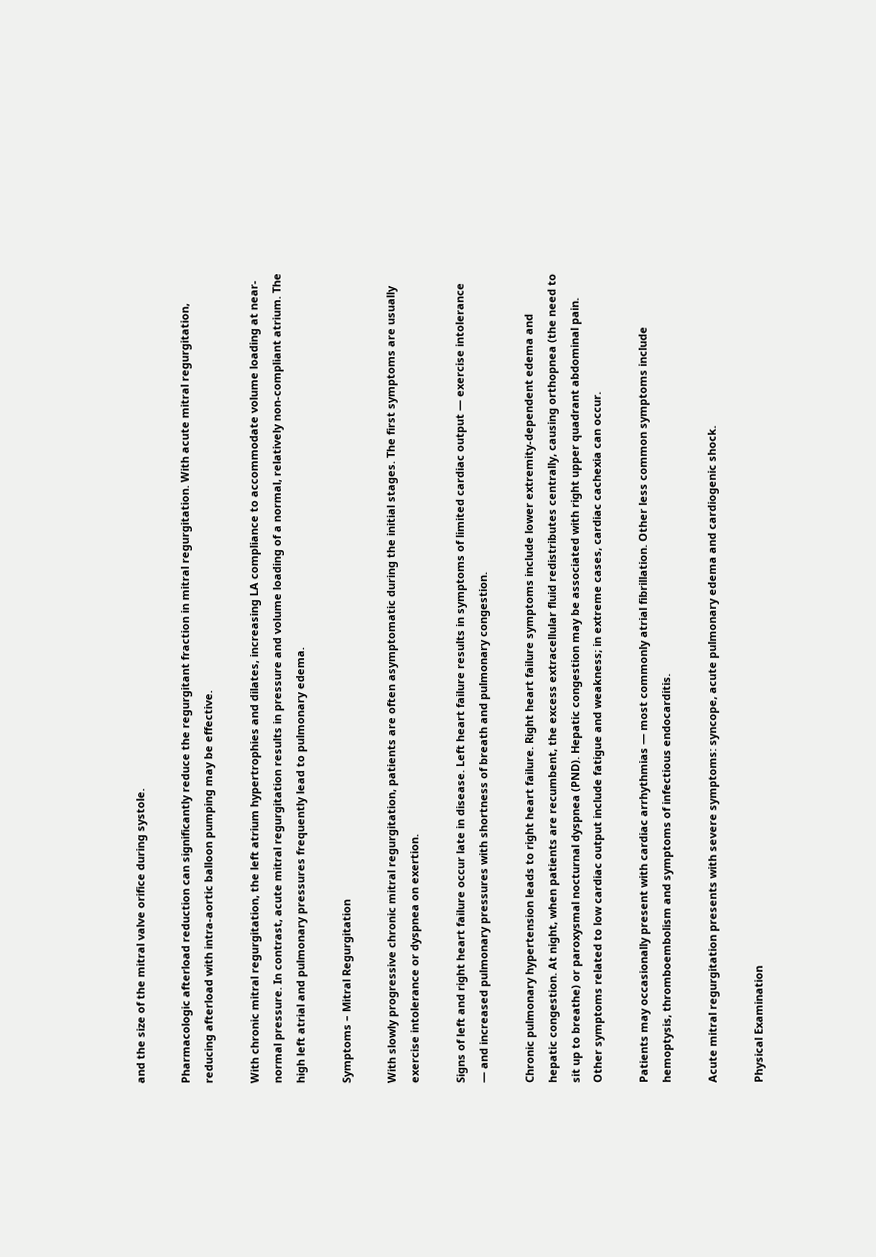and the size of the mitral valve orifice during systole.

Pharmacologic afterload reduction can significantly reduce the regurgitant fraction in mitral regurgitation. With acute mitral regurgitation, reducing afterload with intra-aortic balloon pumping may be effective.

With chronic mitral regurgitation, the left atrium hypertrophies and dilates, increasing LA compliance to accommodate volume loading at near-normal pressure. In contrast, acute mitral regurgitation results in pressure and volume loading of a normal, relatively non-compliant atrium. The high left atrial and pulmonary pressures frequently lead to pulmonary edema.

Symptoms – Mitral Regurgitation

With slowly progressive chronic mitral regurgitation, patients are often asymptomatic during the initial stages. The first symptoms are usually exercise intolerance or dyspnea on exertion.

Signs of left and right heart failure occur late in disease. Left heart failure results in symptoms of limited cardiac output — exercise intolerance — and increased pulmonary pressures with shortness of breath and pulmonary congestion.

Chronic pulmonary hypertension leads to right heart failure. Right heart failure symptoms include lower extremity-dependent edema and hepatic congestion. At night, when patients are recumbent, the excess extracellular fluid redistributes centrally, causing orthopnea (the need to sit up to breathe) or paroxysmal nocturnal dyspnea (PND). Hepatic congestion may be associated with right upper quadrant abdominal pain. Other symptoms related to low cardiac output include fatigue and weakness; in extreme cases, cardiac cachexia can occur.

Patients may occasionally present with cardiac arrhythmias — most commonly atrial fibrillation. Other less common symptoms include hemoptysis, thromboembolism and symptoms of infectious endocarditis.

Acute mitral regurgitation presents with severe symptoms: syncope, acute pulmonary edema and cardiogenic shock.

Physical Examination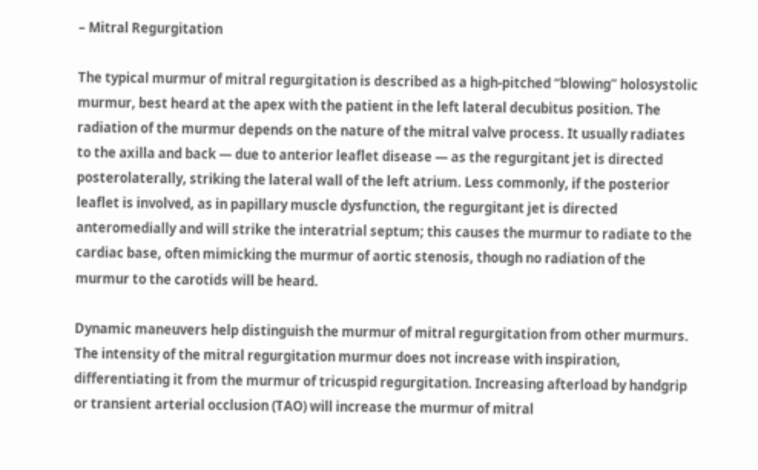– Mitral Regurgitation

The typical murmur of mitral regurgitation is described as a high-pitched “blowing” holosystolic murmur, best heard at the apex with the patient in the left lateral decubitus position. The radiation of the murmur depends on the nature of the mitral valve process. It usually radiates to the axilla and back — due to anterior leaflet disease — as the regurgitant jet is directed posterolaterally, striking the lateral wall of the left atrium. Less commonly, if the posterior leaflet is involved, as in papillary muscle dysfunction, the regurgitant jet is directed anteromedially and will strike the interatrial septum; this causes the murmur to radiate to the cardiac base, often mimicking the murmur of aortic stenosis, though no radiation of the murmur to the carotids will be heard.

Dynamic maneuvers help distinguish the murmur of mitral regurgitation from other murmurs. The intensity of the mitral regurgitation murmur does not increase with inspiration, differentiating it from the murmur of tricuspid regurgitation. Increasing afterload by handgrip or transient arterial occlusion (TAO) will increase the murmur of mitral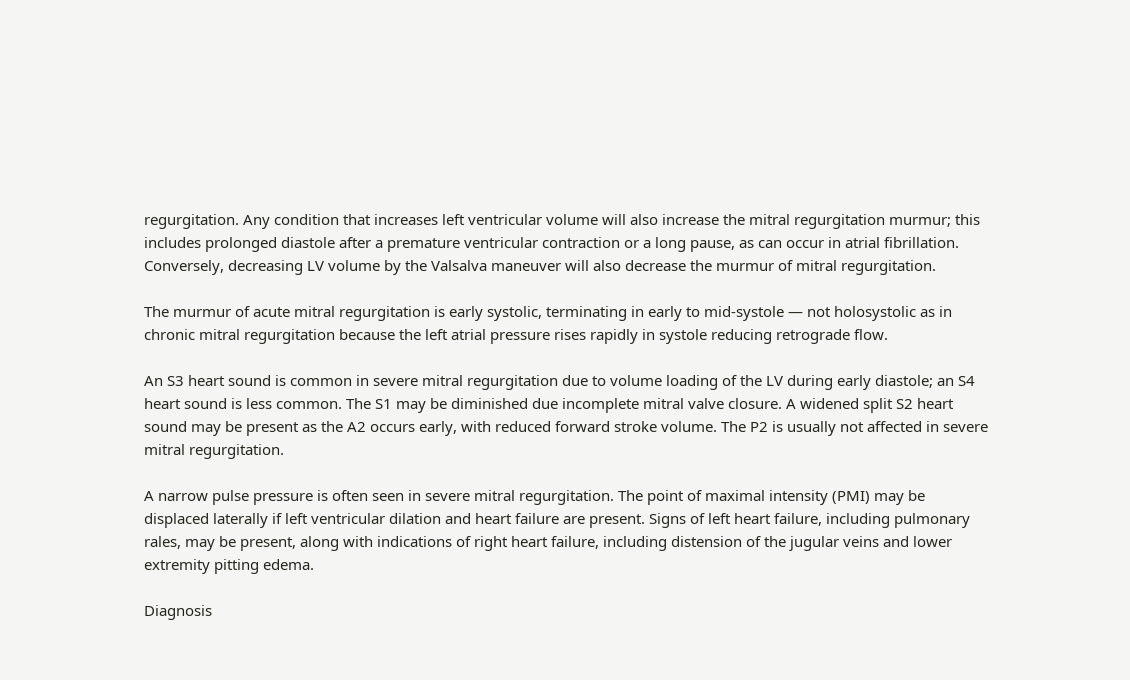regurgitation. Any condition that increases left ventricular volume will also increase the mitral regurgitation murmur; this includes prolonged diastole after a premature ventricular contraction or a long pause, as can occur in atrial fibrillation. Conversely, decreasing LV volume by the Valsalva maneuver will also decrease the murmur of mitral regurgitation.

The murmur of acute mitral regurgitation is early systolic, terminating in early to mid-systole — not holosystolic as in chronic mitral regurgitation because the left atrial pressure rises rapidly in systole reducing retrograde flow.

An S3 heart sound is common in severe mitral regurgitation due to volume loading of the LV during early diastole; an S4 heart sound is less common. The S1 may be diminished due incomplete mitral valve closure. A widened split S2 heart sound may be present as the A2 occurs early, with reduced forward stroke volume. The P2 is usually not affected in severe mitral regurgitation.

A narrow pulse pressure is often seen in severe mitral regurgitation. The point of maximal intensity (PMI) may be displaced laterally if left ventricular dilation and heart failure are present. Signs of left heart failure, including pulmonary rales, may be present, along with indications of right heart failure, including distension of the jugular veins and lower extremity pitting edema.

Diagnosis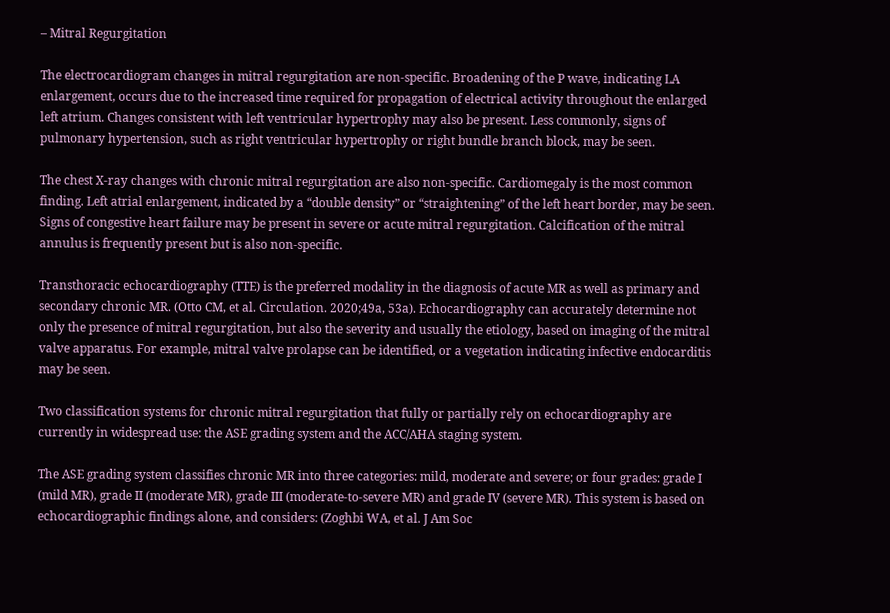– Mitral Regurgitation

The electrocardiogram changes in mitral regurgitation are non-specific. Broadening of the P wave, indicating LA enlargement, occurs due to the increased time required for propagation of electrical activity throughout the enlarged left atrium. Changes consistent with left ventricular hypertrophy may also be present. Less commonly, signs of pulmonary hypertension, such as right ventricular hypertrophy or right bundle branch block, may be seen.

The chest X-ray changes with chronic mitral regurgitation are also non-specific. Cardiomegaly is the most common finding. Left atrial enlargement, indicated by a “double density” or “straightening” of the left heart border, may be seen. Signs of congestive heart failure may be present in severe or acute mitral regurgitation. Calcification of the mitral annulus is frequently present but is also non-specific.

Transthoracic echocardiography (TTE) is the preferred modality in the diagnosis of acute MR as well as primary and secondary chronic MR. (Otto CM, et al. Circulation. 2020;49a, 53a). Echocardiography can accurately determine not only the presence of mitral regurgitation, but also the severity and usually the etiology, based on imaging of the mitral valve apparatus. For example, mitral valve prolapse can be identified, or a vegetation indicating infective endocarditis may be seen.

Two classification systems for chronic mitral regurgitation that fully or partially rely on echocardiography are currently in widespread use: the ASE grading system and the ACC/AHA staging system.

The ASE grading system classifies chronic MR into three categories: mild, moderate and severe; or four grades: grade I (mild MR), grade II (moderate MR), grade III (moderate-to-severe MR) and grade IV (severe MR). This system is based on echocardiographic findings alone, and considers: (Zoghbi WA, et al. J Am Soc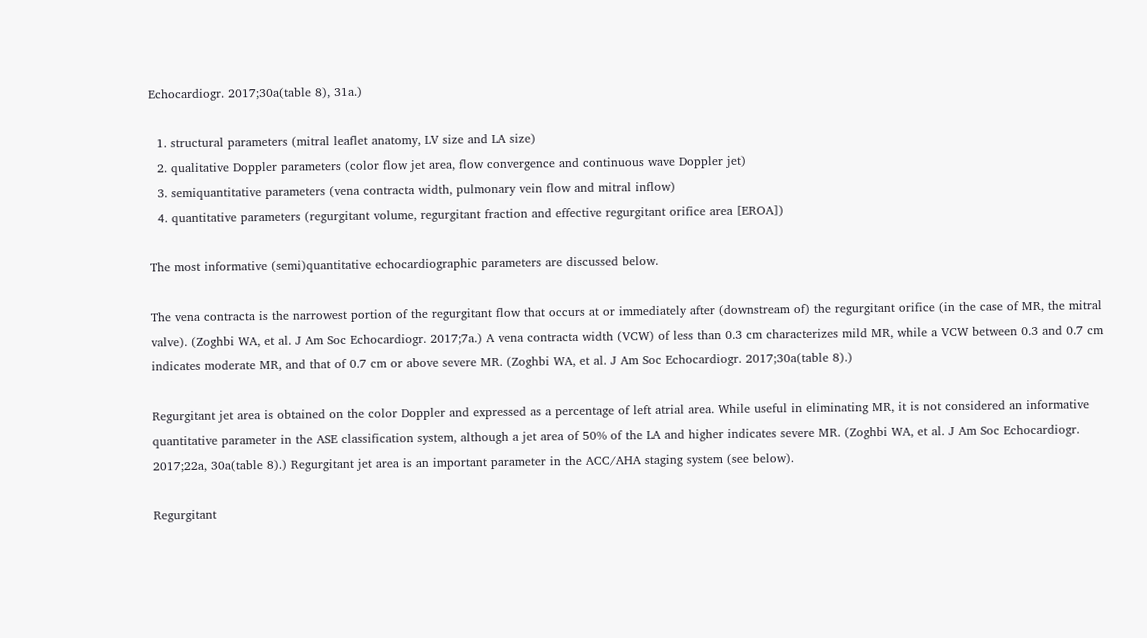Echocardiogr. 2017;30a(table 8), 31a.)

  1. structural parameters (mitral leaflet anatomy, LV size and LA size)
  2. qualitative Doppler parameters (color flow jet area, flow convergence and continuous wave Doppler jet)
  3. semiquantitative parameters (vena contracta width, pulmonary vein flow and mitral inflow)
  4. quantitative parameters (regurgitant volume, regurgitant fraction and effective regurgitant orifice area [EROA])

The most informative (semi)quantitative echocardiographic parameters are discussed below.

The vena contracta is the narrowest portion of the regurgitant flow that occurs at or immediately after (downstream of) the regurgitant orifice (in the case of MR, the mitral valve). (Zoghbi WA, et al. J Am Soc Echocardiogr. 2017;7a.) A vena contracta width (VCW) of less than 0.3 cm characterizes mild MR, while a VCW between 0.3 and 0.7 cm indicates moderate MR, and that of 0.7 cm or above severe MR. (Zoghbi WA, et al. J Am Soc Echocardiogr. 2017;30a(table 8).)

Regurgitant jet area is obtained on the color Doppler and expressed as a percentage of left atrial area. While useful in eliminating MR, it is not considered an informative quantitative parameter in the ASE classification system, although a jet area of 50% of the LA and higher indicates severe MR. (Zoghbi WA, et al. J Am Soc Echocardiogr. 2017;22a, 30a(table 8).) Regurgitant jet area is an important parameter in the ACC/AHA staging system (see below).

Regurgitant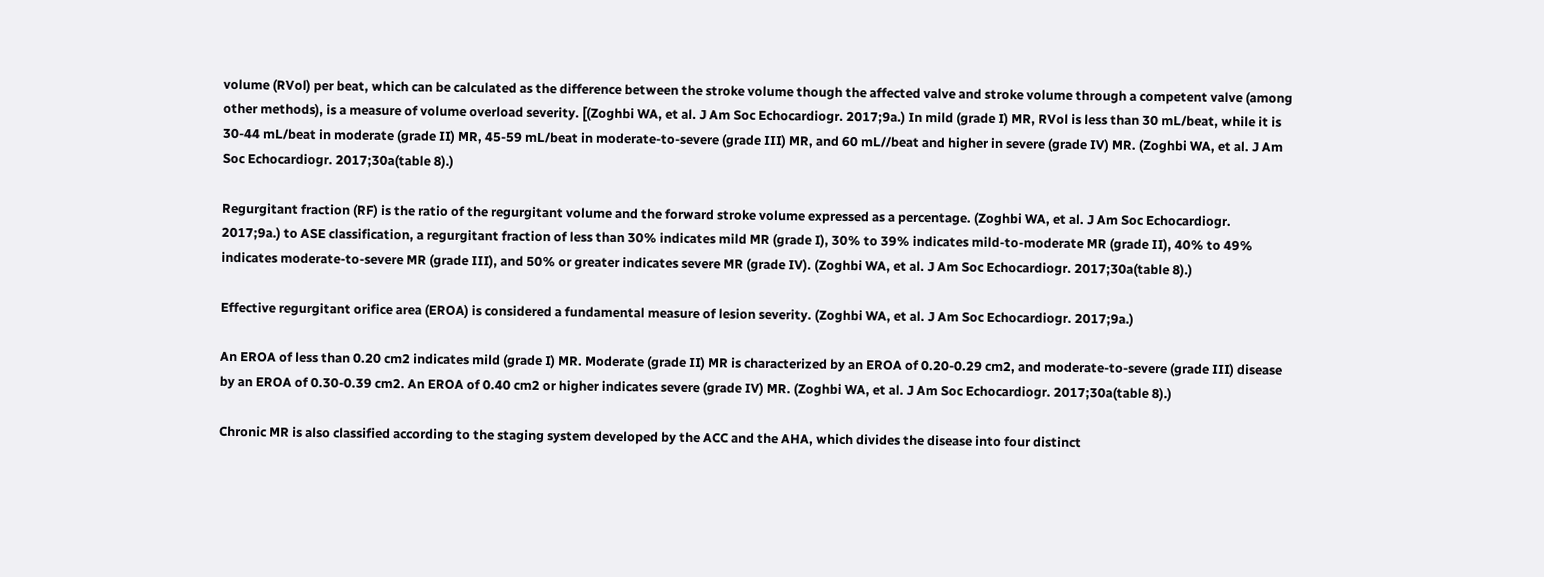volume (RVol) per beat, which can be calculated as the difference between the stroke volume though the affected valve and stroke volume through a competent valve (among other methods), is a measure of volume overload severity. [(Zoghbi WA, et al. J Am Soc Echocardiogr. 2017;9a.) In mild (grade I) MR, RVol is less than 30 mL/beat, while it is 30-44 mL/beat in moderate (grade II) MR, 45-59 mL/beat in moderate-to-severe (grade III) MR, and 60 mL//beat and higher in severe (grade IV) MR. (Zoghbi WA, et al. J Am Soc Echocardiogr. 2017;30a(table 8).)

Regurgitant fraction (RF) is the ratio of the regurgitant volume and the forward stroke volume expressed as a percentage. (Zoghbi WA, et al. J Am Soc Echocardiogr. 2017;9a.) to ASE classification, a regurgitant fraction of less than 30% indicates mild MR (grade I), 30% to 39% indicates mild-to-moderate MR (grade II), 40% to 49% indicates moderate-to-severe MR (grade III), and 50% or greater indicates severe MR (grade IV). (Zoghbi WA, et al. J Am Soc Echocardiogr. 2017;30a(table 8).)

Effective regurgitant orifice area (EROA) is considered a fundamental measure of lesion severity. (Zoghbi WA, et al. J Am Soc Echocardiogr. 2017;9a.)

An EROA of less than 0.20 cm2 indicates mild (grade I) MR. Moderate (grade II) MR is characterized by an EROA of 0.20-0.29 cm2, and moderate-to-severe (grade III) disease by an EROA of 0.30-0.39 cm2. An EROA of 0.40 cm2 or higher indicates severe (grade IV) MR. (Zoghbi WA, et al. J Am Soc Echocardiogr. 2017;30a(table 8).)

Chronic MR is also classified according to the staging system developed by the ACC and the AHA, which divides the disease into four distinct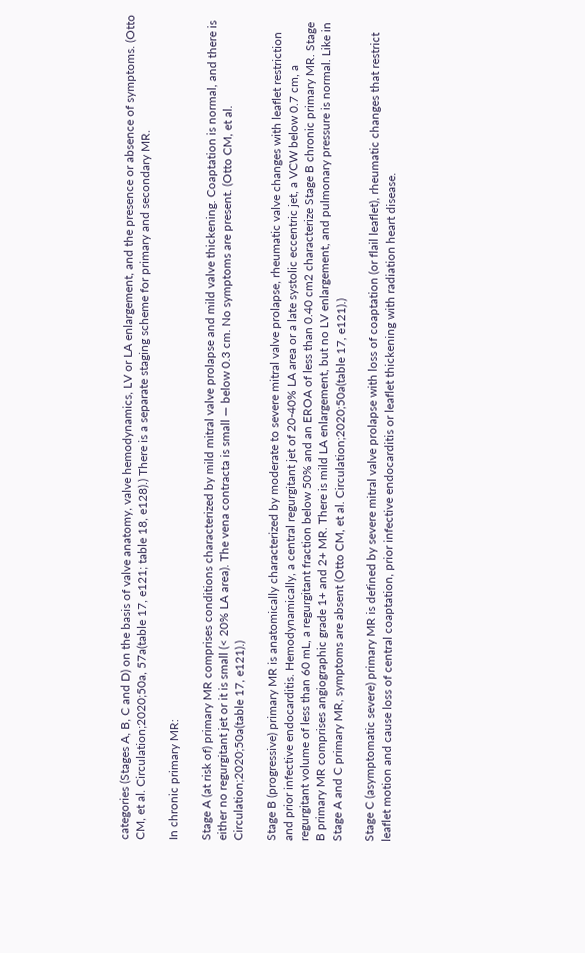categories (Stages A, B, C and D) on the basis of valve anatomy, valve hemodynamics, LV or LA enlargement, and the presence or absence of symptoms. (Otto CM, et al. Circulation;2020;50a, 57a(table 17, e121; table 18, e128).) There is a separate staging scheme for primary and secondary MR.

In chronic primary MR:

Stage A (at risk of) primary MR comprises conditions characterized by mild mitral valve prolapse and mild valve thickening. Coaptation is normal, and there is either no regurgitant jet or it is small (< 20% LA area). The vena contracta is small — below 0.3 cm. No symptoms are present. (Otto CM, et al. Circulation;2020;50a(table 17, e121).)

Stage B (progressive) primary MR is anatomically characterized by moderate to severe mitral valve prolapse, rheumatic valve changes with leaflet restriction and prior infective endocarditis. Hemodynamically, a central regurgitant jet of 20-40% LA area or a late systolic eccentric jet, a VCW below 0.7 cm, a regurgitant volume of less than 60 mL, a regurgitant fraction below 50% and an EROA of less than 0.40 cm2 characterize Stage B chronic primary MR. Stage B primary MR comprises angiographic grade 1+ and 2+ MR. There is mild LA enlargement, but no LV enlargement, and pulmonary pressure is normal. Like in Stage A and C primary MR, symptoms are absent (Otto CM, et al. Circulation;2020;50a(table 17, e121).)

Stage C (asymptomatic severe) primary MR is defined by severe mitral valve prolapse with loss of coaptation (or flail leaflet), rheumatic changes that restrict leaflet motion and cause loss of central coaptation, prior infective endocarditis or leaflet thickening with radiation heart disease.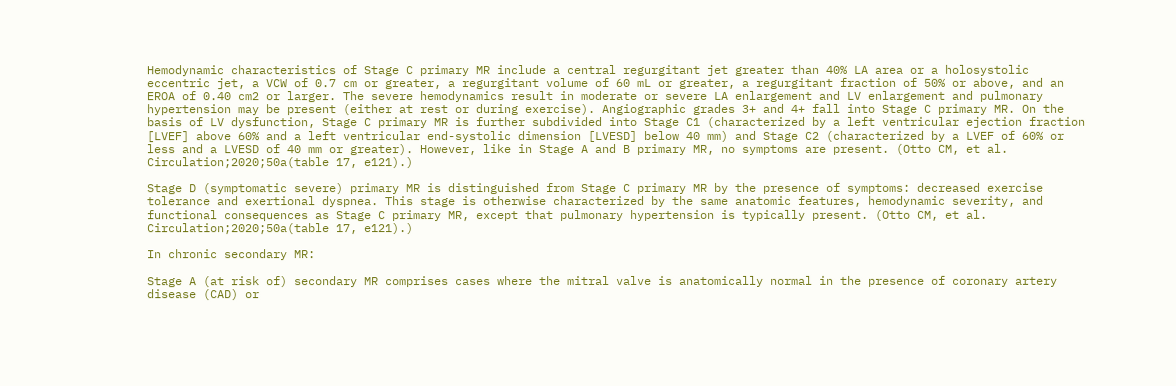Hemodynamic characteristics of Stage C primary MR include a central regurgitant jet greater than 40% LA area or a holosystolic eccentric jet, a VCW of 0.7 cm or greater, a regurgitant volume of 60 mL or greater, a regurgitant fraction of 50% or above, and an EROA of 0.40 cm2 or larger. The severe hemodynamics result in moderate or severe LA enlargement and LV enlargement and pulmonary hypertension may be present (either at rest or during exercise). Angiographic grades 3+ and 4+ fall into Stage C primary MR. On the basis of LV dysfunction, Stage C primary MR is further subdivided into Stage C1 (characterized by a left ventricular ejection fraction [LVEF] above 60% and a left ventricular end-systolic dimension [LVESD] below 40 mm) and Stage C2 (characterized by a LVEF of 60% or less and a LVESD of 40 mm or greater). However, like in Stage A and B primary MR, no symptoms are present. (Otto CM, et al. Circulation;2020;50a(table 17, e121).)

Stage D (symptomatic severe) primary MR is distinguished from Stage C primary MR by the presence of symptoms: decreased exercise tolerance and exertional dyspnea. This stage is otherwise characterized by the same anatomic features, hemodynamic severity, and functional consequences as Stage C primary MR, except that pulmonary hypertension is typically present. (Otto CM, et al. Circulation;2020;50a(table 17, e121).)

In chronic secondary MR:

Stage A (at risk of) secondary MR comprises cases where the mitral valve is anatomically normal in the presence of coronary artery disease (CAD) or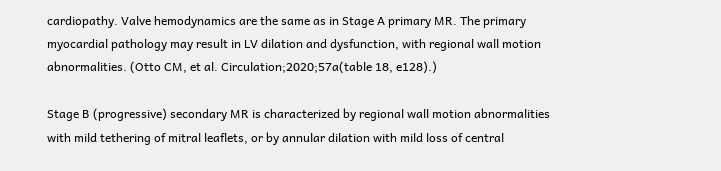cardiopathy. Valve hemodynamics are the same as in Stage A primary MR. The primary myocardial pathology may result in LV dilation and dysfunction, with regional wall motion abnormalities. (Otto CM, et al. Circulation;2020;57a(table 18, e128).)

Stage B (progressive) secondary MR is characterized by regional wall motion abnormalities with mild tethering of mitral leaflets, or by annular dilation with mild loss of central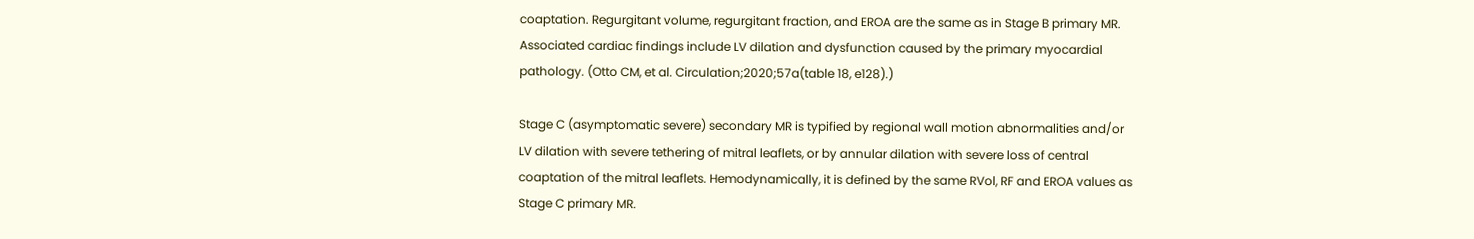coaptation. Regurgitant volume, regurgitant fraction, and EROA are the same as in Stage B primary MR. Associated cardiac findings include LV dilation and dysfunction caused by the primary myocardial pathology. (Otto CM, et al. Circulation;2020;57a(table 18, e128).)

Stage C (asymptomatic severe) secondary MR is typified by regional wall motion abnormalities and/or LV dilation with severe tethering of mitral leaflets, or by annular dilation with severe loss of central coaptation of the mitral leaflets. Hemodynamically, it is defined by the same RVol, RF and EROA values as Stage C primary MR.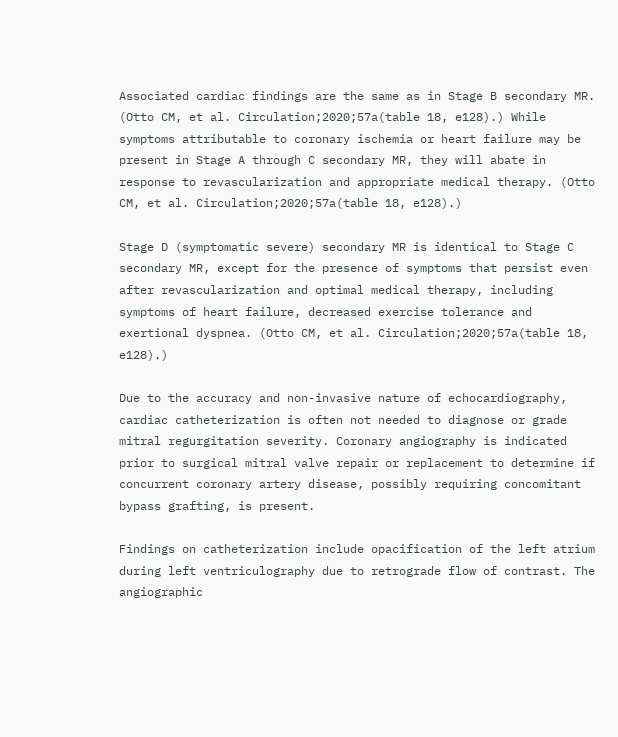Associated cardiac findings are the same as in Stage B secondary MR. (Otto CM, et al. Circulation;2020;57a(table 18, e128).) While symptoms attributable to coronary ischemia or heart failure may be present in Stage A through C secondary MR, they will abate in response to revascularization and appropriate medical therapy. (Otto CM, et al. Circulation;2020;57a(table 18, e128).)

Stage D (symptomatic severe) secondary MR is identical to Stage C secondary MR, except for the presence of symptoms that persist even after revascularization and optimal medical therapy, including symptoms of heart failure, decreased exercise tolerance and exertional dyspnea. (Otto CM, et al. Circulation;2020;57a(table 18, e128).)

Due to the accuracy and non-invasive nature of echocardiography, cardiac catheterization is often not needed to diagnose or grade mitral regurgitation severity. Coronary angiography is indicated prior to surgical mitral valve repair or replacement to determine if concurrent coronary artery disease, possibly requiring concomitant bypass grafting, is present.

Findings on catheterization include opacification of the left atrium during left ventriculography due to retrograde flow of contrast. The angiographic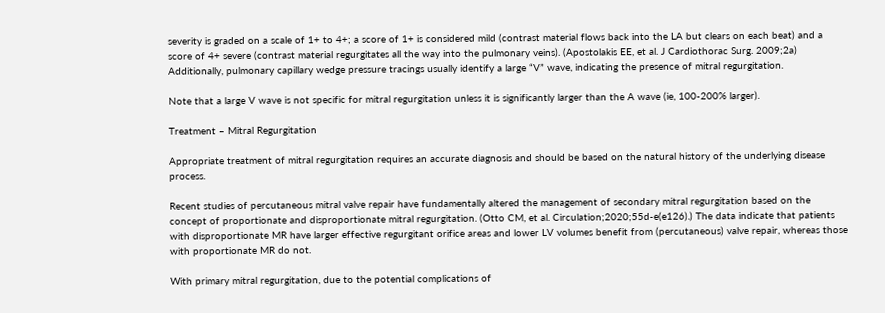severity is graded on a scale of 1+ to 4+; a score of 1+ is considered mild (contrast material flows back into the LA but clears on each beat) and a score of 4+ severe (contrast material regurgitates all the way into the pulmonary veins). (Apostolakis EE, et al. J Cardiothorac Surg. 2009;2a) Additionally, pulmonary capillary wedge pressure tracings usually identify a large “V” wave, indicating the presence of mitral regurgitation.

Note that a large V wave is not specific for mitral regurgitation unless it is significantly larger than the A wave (ie, 100-200% larger).

Treatment – Mitral Regurgitation

Appropriate treatment of mitral regurgitation requires an accurate diagnosis and should be based on the natural history of the underlying disease process.

Recent studies of percutaneous mitral valve repair have fundamentally altered the management of secondary mitral regurgitation based on the concept of proportionate and disproportionate mitral regurgitation. (Otto CM, et al. Circulation;2020;55d-e(e126).) The data indicate that patients with disproportionate MR have larger effective regurgitant orifice areas and lower LV volumes benefit from (percutaneous) valve repair, whereas those with proportionate MR do not.

With primary mitral regurgitation, due to the potential complications of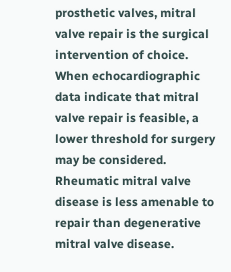prosthetic valves, mitral valve repair is the surgical intervention of choice. When echocardiographic data indicate that mitral valve repair is feasible, a lower threshold for surgery may be considered. Rheumatic mitral valve disease is less amenable to repair than degenerative mitral valve disease.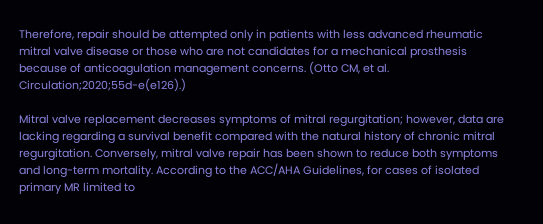Therefore, repair should be attempted only in patients with less advanced rheumatic mitral valve disease or those who are not candidates for a mechanical prosthesis because of anticoagulation management concerns. (Otto CM, et al. Circulation;2020;55d-e(e126).)

Mitral valve replacement decreases symptoms of mitral regurgitation; however, data are lacking regarding a survival benefit compared with the natural history of chronic mitral regurgitation. Conversely, mitral valve repair has been shown to reduce both symptoms and long-term mortality. According to the ACC/AHA Guidelines, for cases of isolated primary MR limited to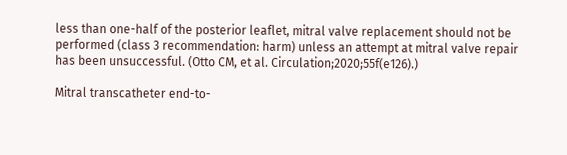less than one-half of the posterior leaflet, mitral valve replacement should not be performed (class 3 recommendation: harm) unless an attempt at mitral valve repair has been unsuccessful. (Otto CM, et al. Circulation;2020;55f(e126).)

Mitral transcatheter end-to-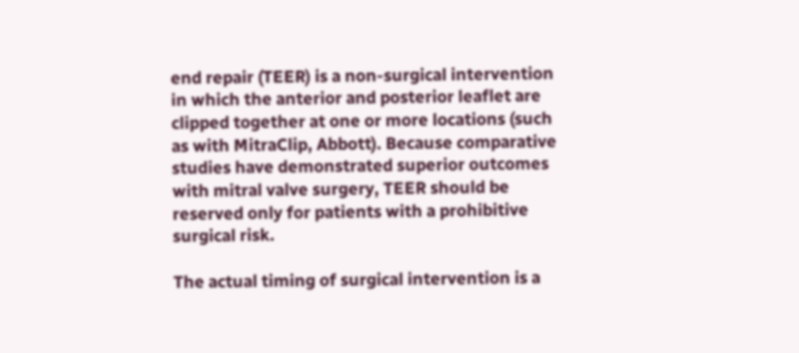end repair (TEER) is a non-surgical intervention in which the anterior and posterior leaflet are clipped together at one or more locations (such as with MitraClip, Abbott). Because comparative studies have demonstrated superior outcomes with mitral valve surgery, TEER should be reserved only for patients with a prohibitive surgical risk.

The actual timing of surgical intervention is a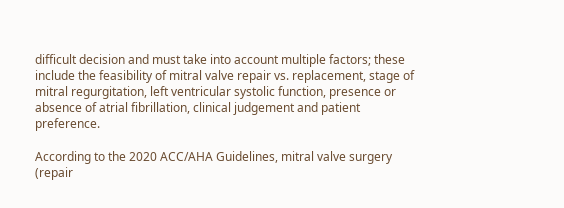difficult decision and must take into account multiple factors; these include the feasibility of mitral valve repair vs. replacement, stage of mitral regurgitation, left ventricular systolic function, presence or absence of atrial fibrillation, clinical judgement and patient preference.

According to the 2020 ACC/AHA Guidelines, mitral valve surgery (repair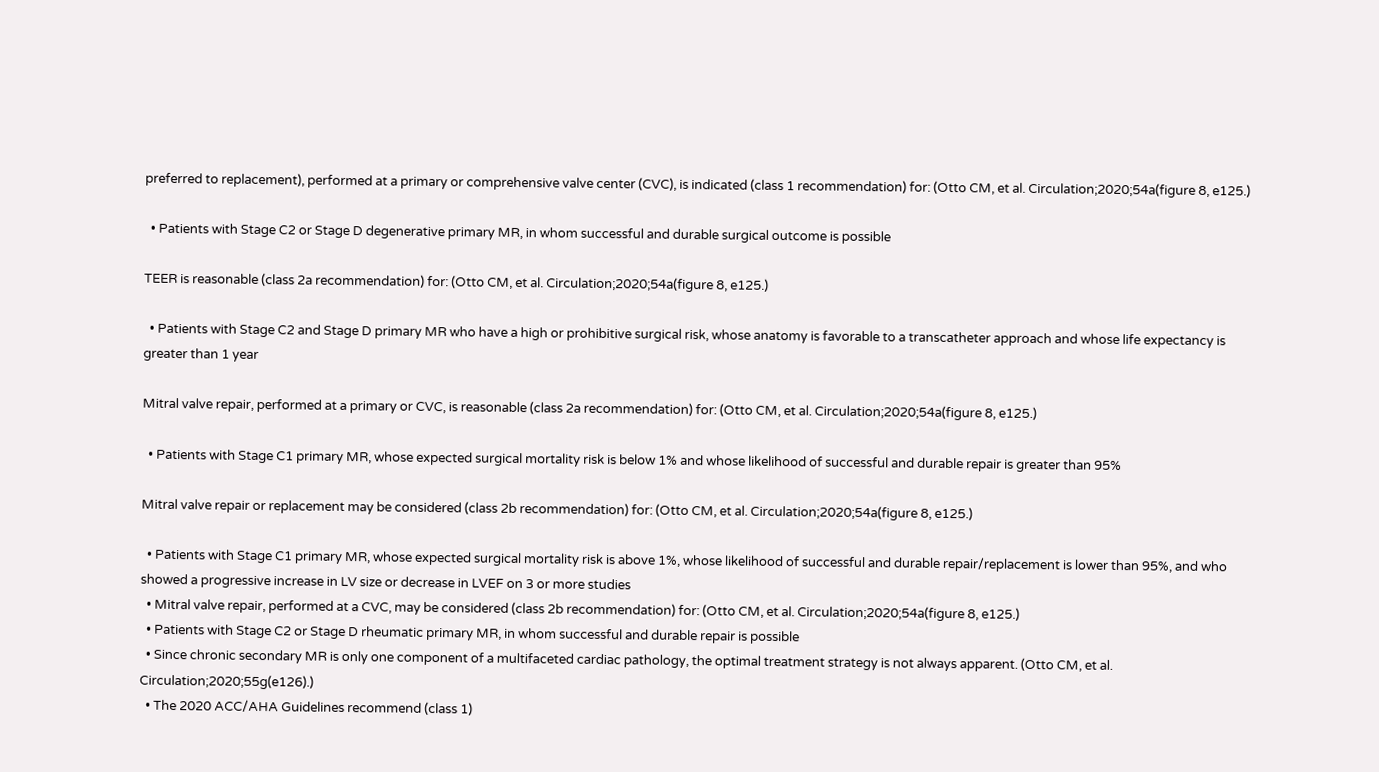preferred to replacement), performed at a primary or comprehensive valve center (CVC), is indicated (class 1 recommendation) for: (Otto CM, et al. Circulation;2020;54a(figure 8, e125.)

  • Patients with Stage C2 or Stage D degenerative primary MR, in whom successful and durable surgical outcome is possible

TEER is reasonable (class 2a recommendation) for: (Otto CM, et al. Circulation;2020;54a(figure 8, e125.)

  • Patients with Stage C2 and Stage D primary MR who have a high or prohibitive surgical risk, whose anatomy is favorable to a transcatheter approach and whose life expectancy is greater than 1 year

Mitral valve repair, performed at a primary or CVC, is reasonable (class 2a recommendation) for: (Otto CM, et al. Circulation;2020;54a(figure 8, e125.)

  • Patients with Stage C1 primary MR, whose expected surgical mortality risk is below 1% and whose likelihood of successful and durable repair is greater than 95%

Mitral valve repair or replacement may be considered (class 2b recommendation) for: (Otto CM, et al. Circulation;2020;54a(figure 8, e125.)

  • Patients with Stage C1 primary MR, whose expected surgical mortality risk is above 1%, whose likelihood of successful and durable repair/replacement is lower than 95%, and who showed a progressive increase in LV size or decrease in LVEF on 3 or more studies
  • Mitral valve repair, performed at a CVC, may be considered (class 2b recommendation) for: (Otto CM, et al. Circulation;2020;54a(figure 8, e125.)
  • Patients with Stage C2 or Stage D rheumatic primary MR, in whom successful and durable repair is possible
  • Since chronic secondary MR is only one component of a multifaceted cardiac pathology, the optimal treatment strategy is not always apparent. (Otto CM, et al. Circulation;2020;55g(e126).)
  • The 2020 ACC/AHA Guidelines recommend (class 1)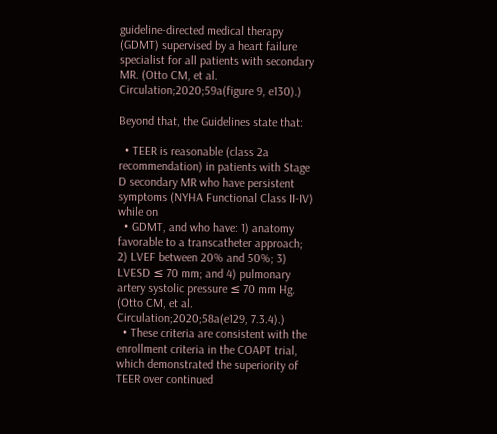guideline-directed medical therapy (GDMT) supervised by a heart failure specialist for all patients with secondary MR. (Otto CM, et al. Circulation;2020;59a(figure 9, e130).)

Beyond that, the Guidelines state that:

  • TEER is reasonable (class 2a recommendation) in patients with Stage D secondary MR who have persistent symptoms (NYHA Functional Class II-IV) while on
  • GDMT, and who have: 1) anatomy favorable to a transcatheter approach; 2) LVEF between 20% and 50%; 3) LVESD ≤ 70 mm; and 4) pulmonary artery systolic pressure ≤ 70 mm Hg. (Otto CM, et al. Circulation;2020;58a(e129, 7.3.4).)
  • These criteria are consistent with the enrollment criteria in the COAPT trial, which demonstrated the superiority of TEER over continued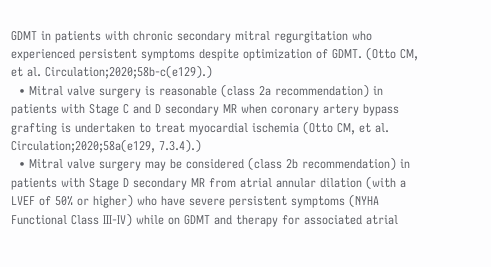GDMT in patients with chronic secondary mitral regurgitation who experienced persistent symptoms despite optimization of GDMT. (Otto CM, et al. Circulation;2020;58b-c(e129).)
  • Mitral valve surgery is reasonable (class 2a recommendation) in patients with Stage C and D secondary MR when coronary artery bypass grafting is undertaken to treat myocardial ischemia (Otto CM, et al. Circulation;2020;58a(e129, 7.3.4).)
  • Mitral valve surgery may be considered (class 2b recommendation) in patients with Stage D secondary MR from atrial annular dilation (with a LVEF of 50% or higher) who have severe persistent symptoms (NYHA Functional Class III-IV) while on GDMT and therapy for associated atrial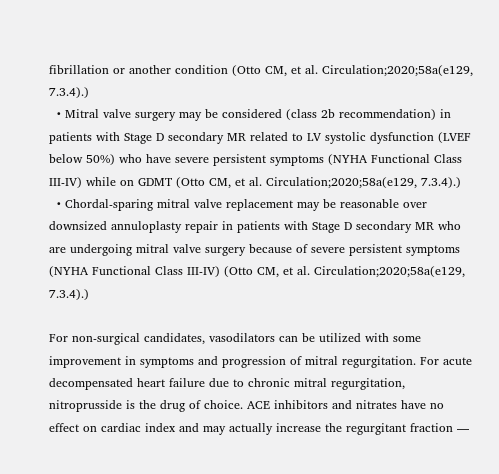fibrillation or another condition (Otto CM, et al. Circulation;2020;58a(e129, 7.3.4).)
  • Mitral valve surgery may be considered (class 2b recommendation) in patients with Stage D secondary MR related to LV systolic dysfunction (LVEF below 50%) who have severe persistent symptoms (NYHA Functional Class III-IV) while on GDMT (Otto CM, et al. Circulation;2020;58a(e129, 7.3.4).)
  • Chordal-sparing mitral valve replacement may be reasonable over downsized annuloplasty repair in patients with Stage D secondary MR who are undergoing mitral valve surgery because of severe persistent symptoms (NYHA Functional Class III-IV) (Otto CM, et al. Circulation;2020;58a(e129, 7.3.4).)

For non-surgical candidates, vasodilators can be utilized with some improvement in symptoms and progression of mitral regurgitation. For acute decompensated heart failure due to chronic mitral regurgitation, nitroprusside is the drug of choice. ACE inhibitors and nitrates have no effect on cardiac index and may actually increase the regurgitant fraction —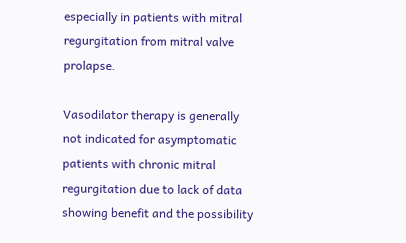especially in patients with mitral regurgitation from mitral valve prolapse.

Vasodilator therapy is generally not indicated for asymptomatic patients with chronic mitral regurgitation due to lack of data showing benefit and the possibility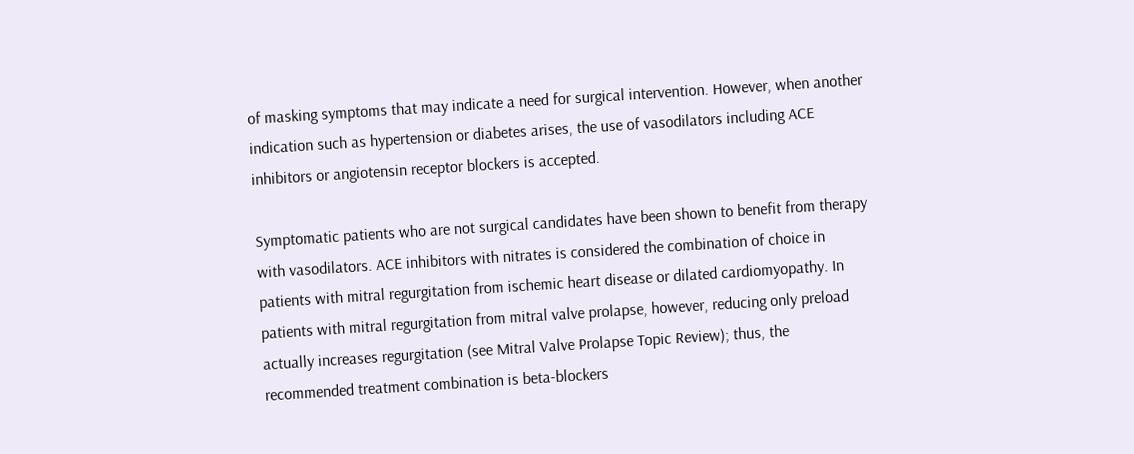of masking symptoms that may indicate a need for surgical intervention. However, when another indication such as hypertension or diabetes arises, the use of vasodilators including ACE inhibitors or angiotensin receptor blockers is accepted.

Symptomatic patients who are not surgical candidates have been shown to benefit from therapy with vasodilators. ACE inhibitors with nitrates is considered the combination of choice in patients with mitral regurgitation from ischemic heart disease or dilated cardiomyopathy. In patients with mitral regurgitation from mitral valve prolapse, however, reducing only preload actually increases regurgitation (see Mitral Valve Prolapse Topic Review); thus, the recommended treatment combination is beta-blockers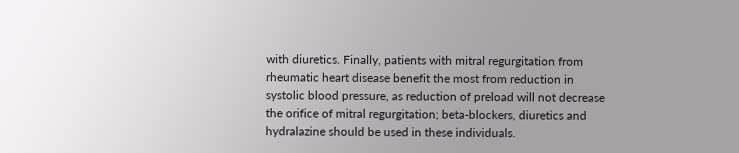with diuretics. Finally, patients with mitral regurgitation from rheumatic heart disease benefit the most from reduction in systolic blood pressure, as reduction of preload will not decrease the orifice of mitral regurgitation; beta-blockers, diuretics and hydralazine should be used in these individuals.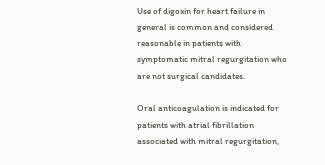Use of digoxin for heart failure in general is common and considered reasonable in patients with symptomatic mitral regurgitation who are not surgical candidates.

Oral anticoagulation is indicated for patients with atrial fibrillation associated with mitral regurgitation,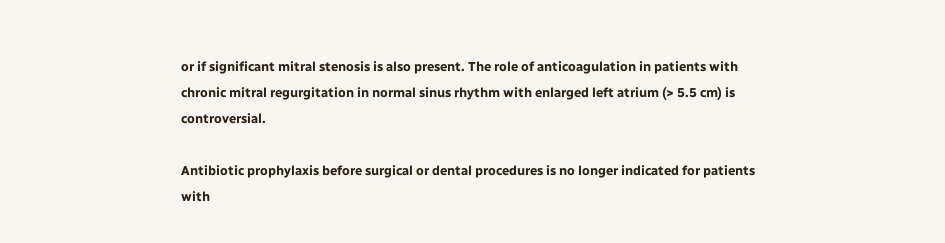or if significant mitral stenosis is also present. The role of anticoagulation in patients with chronic mitral regurgitation in normal sinus rhythm with enlarged left atrium (> 5.5 cm) is controversial.

Antibiotic prophylaxis before surgical or dental procedures is no longer indicated for patients with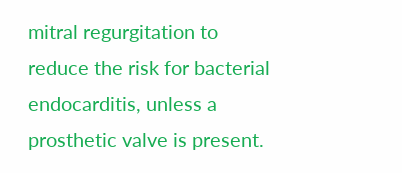mitral regurgitation to reduce the risk for bacterial endocarditis, unless a prosthetic valve is present.